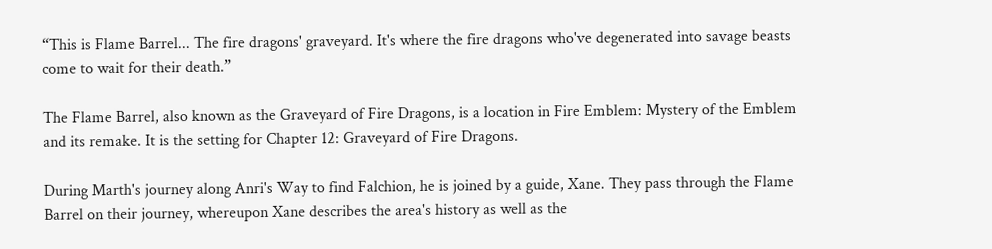“This is Flame Barrel... The fire dragons' graveyard. It's where the fire dragons who've degenerated into savage beasts come to wait for their death.”

The Flame Barrel, also known as the Graveyard of Fire Dragons, is a location in Fire Emblem: Mystery of the Emblem and its remake. It is the setting for Chapter 12: Graveyard of Fire Dragons.

During Marth's journey along Anri's Way to find Falchion, he is joined by a guide, Xane. They pass through the Flame Barrel on their journey, whereupon Xane describes the area's history as well as the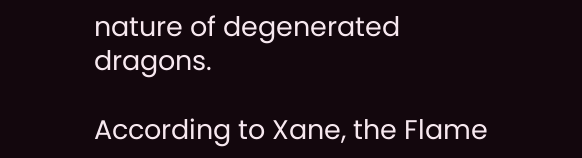nature of degenerated dragons.

According to Xane, the Flame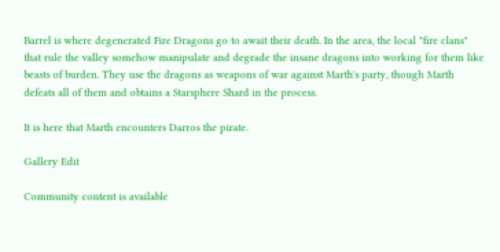Barrel is where degenerated Fire Dragons go to await their death. In the area, the local "fire clans" that rule the valley somehow manipulate and degrade the insane dragons into working for them like beasts of burden. They use the dragons as weapons of war against Marth's party, though Marth defeats all of them and obtains a Starsphere Shard in the process.

It is here that Marth encounters Darros the pirate.

Gallery Edit

Community content is available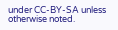under CC-BY-SA unless otherwise noted.